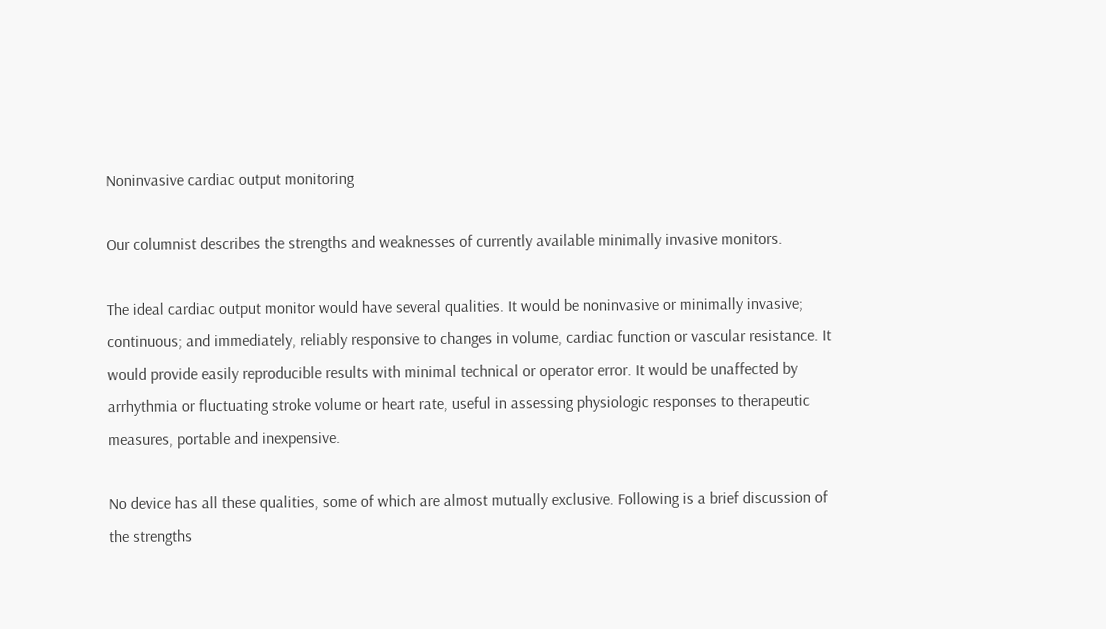Noninvasive cardiac output monitoring

Our columnist describes the strengths and weaknesses of currently available minimally invasive monitors.

The ideal cardiac output monitor would have several qualities. It would be noninvasive or minimally invasive; continuous; and immediately, reliably responsive to changes in volume, cardiac function or vascular resistance. It would provide easily reproducible results with minimal technical or operator error. It would be unaffected by arrhythmia or fluctuating stroke volume or heart rate, useful in assessing physiologic responses to therapeutic measures, portable and inexpensive.

No device has all these qualities, some of which are almost mutually exclusive. Following is a brief discussion of the strengths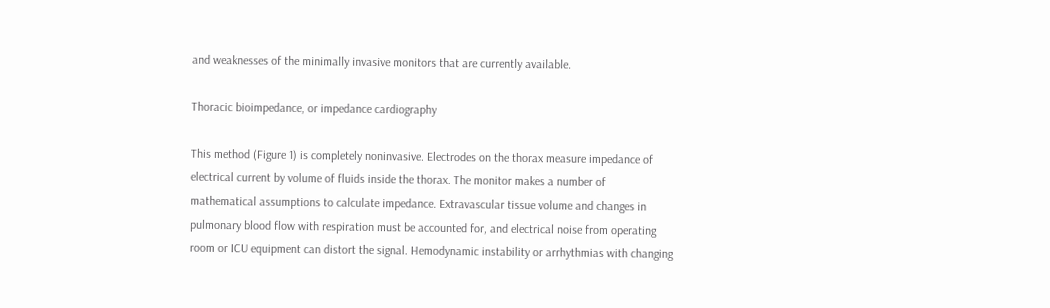and weaknesses of the minimally invasive monitors that are currently available.

Thoracic bioimpedance, or impedance cardiography

This method (Figure 1) is completely noninvasive. Electrodes on the thorax measure impedance of electrical current by volume of fluids inside the thorax. The monitor makes a number of mathematical assumptions to calculate impedance. Extravascular tissue volume and changes in pulmonary blood flow with respiration must be accounted for, and electrical noise from operating room or ICU equipment can distort the signal. Hemodynamic instability or arrhythmias with changing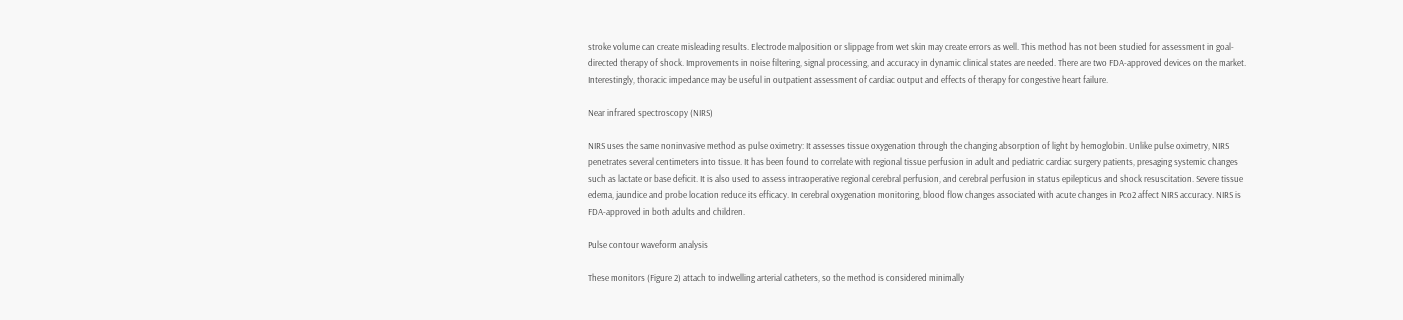stroke volume can create misleading results. Electrode malposition or slippage from wet skin may create errors as well. This method has not been studied for assessment in goal-directed therapy of shock. Improvements in noise filtering, signal processing, and accuracy in dynamic clinical states are needed. There are two FDA-approved devices on the market. Interestingly, thoracic impedance may be useful in outpatient assessment of cardiac output and effects of therapy for congestive heart failure.

Near infrared spectroscopy (NIRS)

NIRS uses the same noninvasive method as pulse oximetry: It assesses tissue oxygenation through the changing absorption of light by hemoglobin. Unlike pulse oximetry, NIRS penetrates several centimeters into tissue. It has been found to correlate with regional tissue perfusion in adult and pediatric cardiac surgery patients, presaging systemic changes such as lactate or base deficit. It is also used to assess intraoperative regional cerebral perfusion, and cerebral perfusion in status epilepticus and shock resuscitation. Severe tissue edema, jaundice and probe location reduce its efficacy. In cerebral oxygenation monitoring, blood flow changes associated with acute changes in Pco2 affect NIRS accuracy. NIRS is FDA-approved in both adults and children.

Pulse contour waveform analysis

These monitors (Figure 2) attach to indwelling arterial catheters, so the method is considered minimally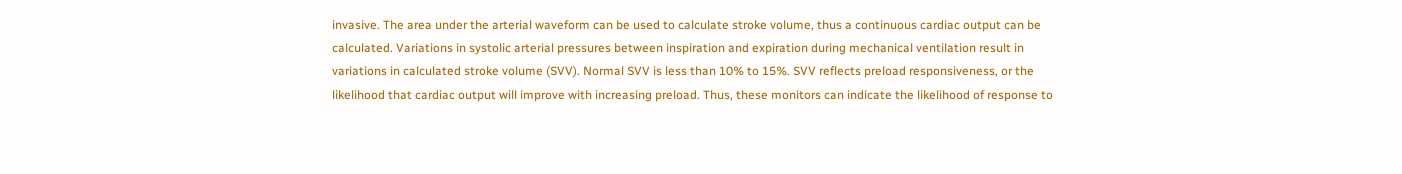invasive. The area under the arterial waveform can be used to calculate stroke volume, thus a continuous cardiac output can be calculated. Variations in systolic arterial pressures between inspiration and expiration during mechanical ventilation result in variations in calculated stroke volume (SVV). Normal SVV is less than 10% to 15%. SVV reflects preload responsiveness, or the likelihood that cardiac output will improve with increasing preload. Thus, these monitors can indicate the likelihood of response to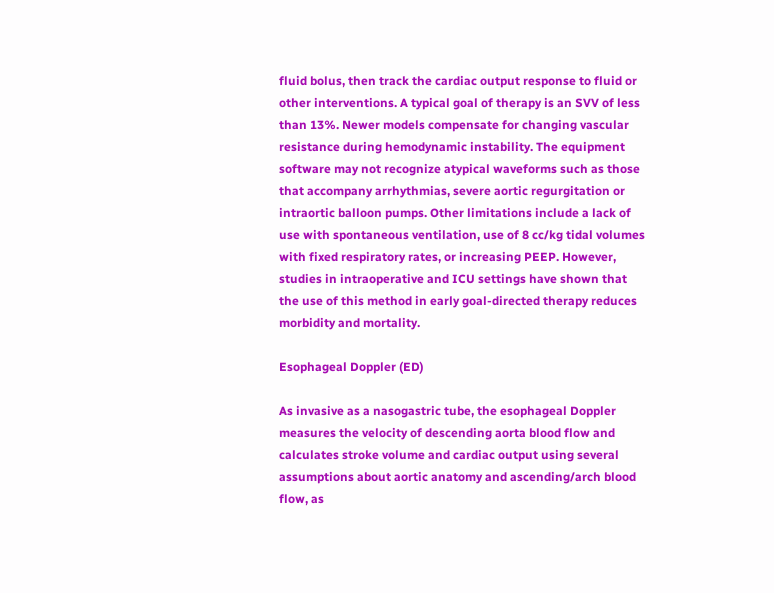fluid bolus, then track the cardiac output response to fluid or other interventions. A typical goal of therapy is an SVV of less than 13%. Newer models compensate for changing vascular resistance during hemodynamic instability. The equipment software may not recognize atypical waveforms such as those that accompany arrhythmias, severe aortic regurgitation or intraortic balloon pumps. Other limitations include a lack of use with spontaneous ventilation, use of 8 cc/kg tidal volumes with fixed respiratory rates, or increasing PEEP. However, studies in intraoperative and ICU settings have shown that the use of this method in early goal-directed therapy reduces morbidity and mortality.

Esophageal Doppler (ED)

As invasive as a nasogastric tube, the esophageal Doppler measures the velocity of descending aorta blood flow and calculates stroke volume and cardiac output using several assumptions about aortic anatomy and ascending/arch blood flow, as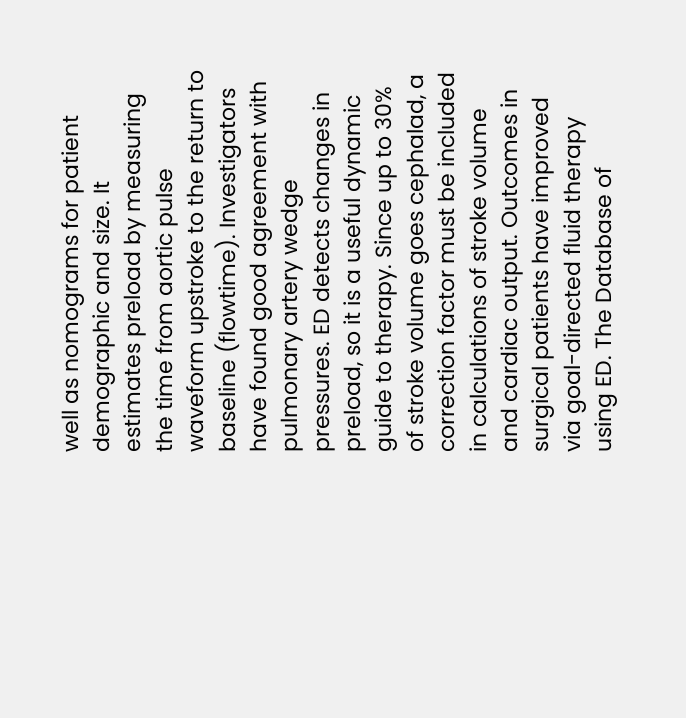well as nomograms for patient demographic and size. It estimates preload by measuring the time from aortic pulse waveform upstroke to the return to baseline (flowtime). Investigators have found good agreement with pulmonary artery wedge pressures. ED detects changes in preload, so it is a useful dynamic guide to therapy. Since up to 30% of stroke volume goes cephalad, a correction factor must be included in calculations of stroke volume and cardiac output. Outcomes in surgical patients have improved via goal-directed fluid therapy using ED. The Database of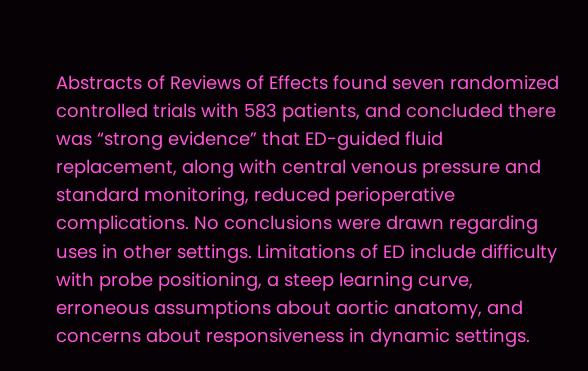Abstracts of Reviews of Effects found seven randomized controlled trials with 583 patients, and concluded there was “strong evidence” that ED-guided fluid replacement, along with central venous pressure and standard monitoring, reduced perioperative complications. No conclusions were drawn regarding uses in other settings. Limitations of ED include difficulty with probe positioning, a steep learning curve, erroneous assumptions about aortic anatomy, and concerns about responsiveness in dynamic settings.